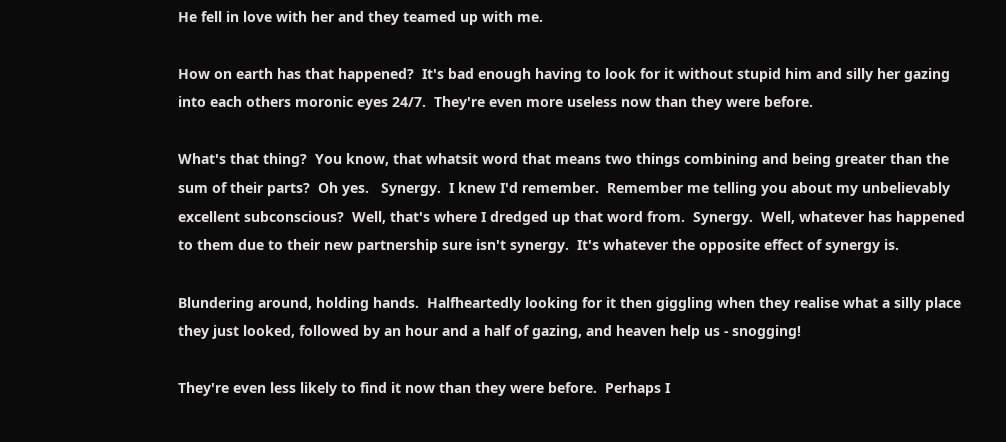He fell in love with her and they teamed up with me.

How on earth has that happened?  It's bad enough having to look for it without stupid him and silly her gazing into each others moronic eyes 24/7.  They're even more useless now than they were before.

What's that thing?  You know, that whatsit word that means two things combining and being greater than the sum of their parts?  Oh yes.   Synergy.  I knew I'd remember.  Remember me telling you about my unbelievably excellent subconscious?  Well, that's where I dredged up that word from.  Synergy.  Well, whatever has happened to them due to their new partnership sure isn't synergy.  It's whatever the opposite effect of synergy is.

Blundering around, holding hands.  Halfheartedly looking for it then giggling when they realise what a silly place they just looked, followed by an hour and a half of gazing, and heaven help us - snogging!

They're even less likely to find it now than they were before.  Perhaps I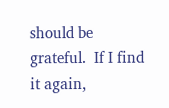should be grateful.  If I find it again,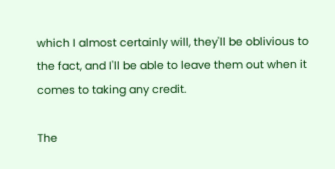which I almost certainly will, they'll be oblivious to the fact, and I'll be able to leave them out when it comes to taking any credit.

The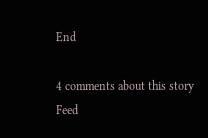End

4 comments about this story Feed